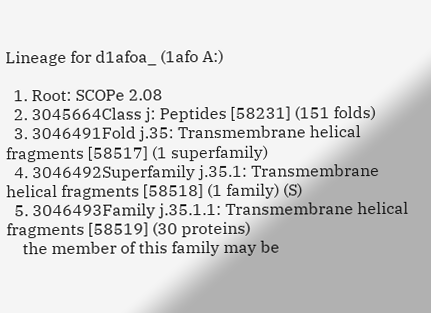Lineage for d1afoa_ (1afo A:)

  1. Root: SCOPe 2.08
  2. 3045664Class j: Peptides [58231] (151 folds)
  3. 3046491Fold j.35: Transmembrane helical fragments [58517] (1 superfamily)
  4. 3046492Superfamily j.35.1: Transmembrane helical fragments [58518] (1 family) (S)
  5. 3046493Family j.35.1.1: Transmembrane helical fragments [58519] (30 proteins)
    the member of this family may be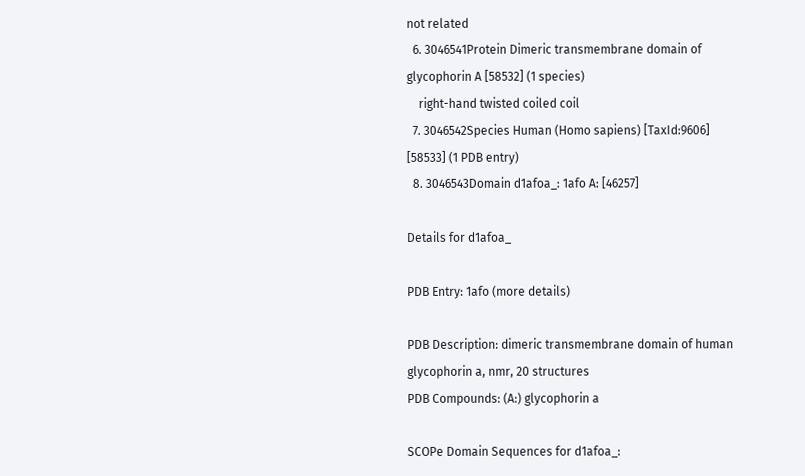not related
  6. 3046541Protein Dimeric transmembrane domain of glycophorin A [58532] (1 species)
    right-hand twisted coiled coil
  7. 3046542Species Human (Homo sapiens) [TaxId:9606] [58533] (1 PDB entry)
  8. 3046543Domain d1afoa_: 1afo A: [46257]

Details for d1afoa_

PDB Entry: 1afo (more details)

PDB Description: dimeric transmembrane domain of human glycophorin a, nmr, 20 structures
PDB Compounds: (A:) glycophorin a

SCOPe Domain Sequences for d1afoa_: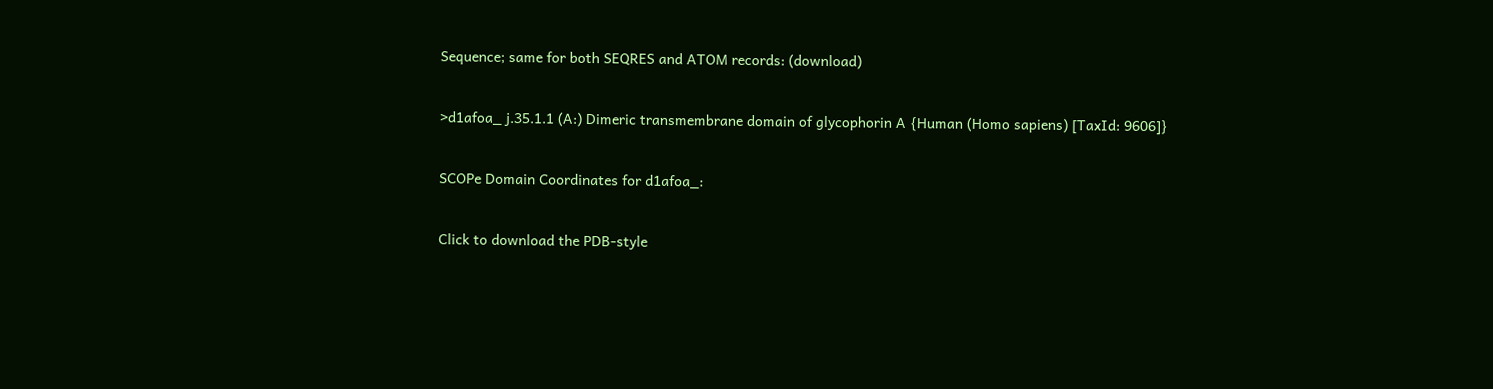Sequence; same for both SEQRES and ATOM records: (download)

>d1afoa_ j.35.1.1 (A:) Dimeric transmembrane domain of glycophorin A {Human (Homo sapiens) [TaxId: 9606]}

SCOPe Domain Coordinates for d1afoa_:

Click to download the PDB-style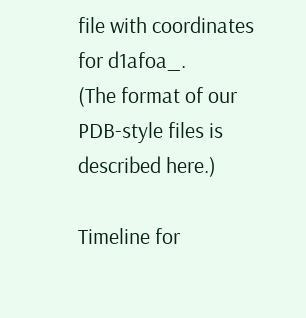file with coordinates for d1afoa_.
(The format of our PDB-style files is described here.)

Timeline for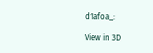d1afoa_:

View in 3D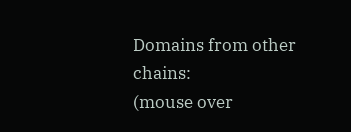Domains from other chains:
(mouse over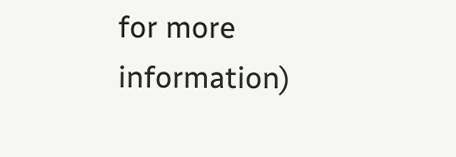for more information)